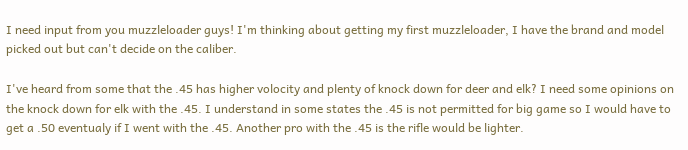I need input from you muzzleloader guys! I'm thinking about getting my first muzzleloader, I have the brand and model picked out but can't decide on the caliber.

I've heard from some that the .45 has higher volocity and plenty of knock down for deer and elk? I need some opinions on the knock down for elk with the .45. I understand in some states the .45 is not permitted for big game so I would have to get a .50 eventualy if I went with the .45. Another pro with the .45 is the rifle would be lighter.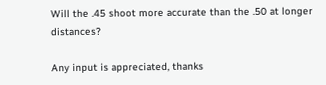Will the .45 shoot more accurate than the .50 at longer distances?

Any input is appreciated, thanks